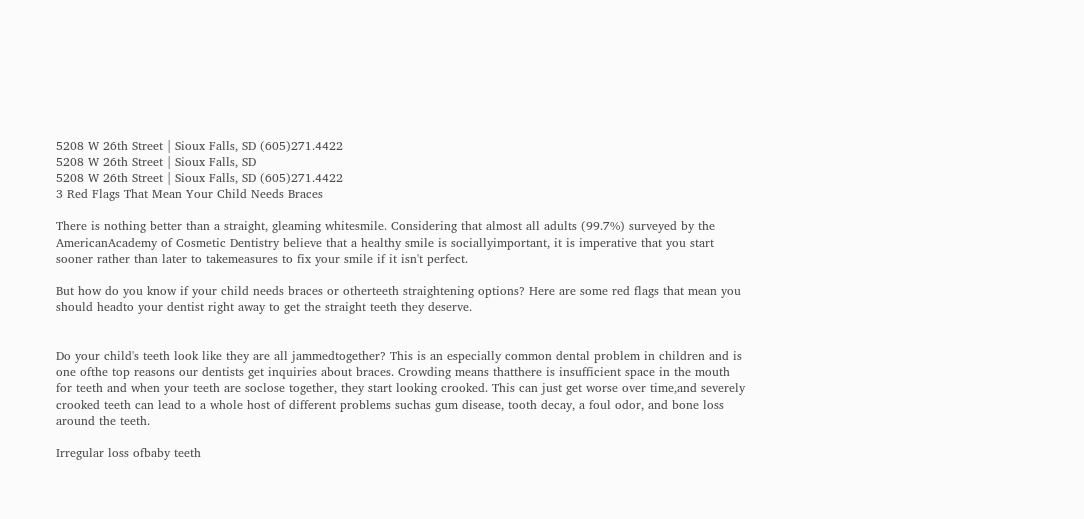5208 W 26th Street | Sioux Falls, SD (605)271.4422
5208 W 26th Street | Sioux Falls, SD
5208 W 26th Street | Sioux Falls, SD (605)271.4422
3 Red Flags That Mean Your Child Needs Braces

There is nothing better than a straight, gleaming whitesmile. Considering that almost all adults (99.7%) surveyed by the AmericanAcademy of Cosmetic Dentistry believe that a healthy smile is sociallyimportant, it is imperative that you start sooner rather than later to takemeasures to fix your smile if it isn't perfect.

But how do you know if your child needs braces or otherteeth straightening options? Here are some red flags that mean you should headto your dentist right away to get the straight teeth they deserve.


Do your child's teeth look like they are all jammedtogether? This is an especially common dental problem in children and is one ofthe top reasons our dentists get inquiries about braces. Crowding means thatthere is insufficient space in the mouth for teeth and when your teeth are soclose together, they start looking crooked. This can just get worse over time,and severely crooked teeth can lead to a whole host of different problems suchas gum disease, tooth decay, a foul odor, and bone loss around the teeth.

Irregular loss ofbaby teeth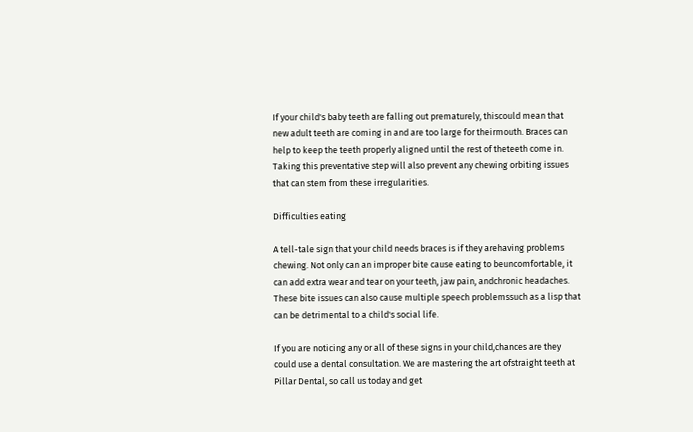If your child's baby teeth are falling out prematurely, thiscould mean that new adult teeth are coming in and are too large for theirmouth. Braces can help to keep the teeth properly aligned until the rest of theteeth come in. Taking this preventative step will also prevent any chewing orbiting issues that can stem from these irregularities.

Difficulties eating

A tell-tale sign that your child needs braces is if they arehaving problems chewing. Not only can an improper bite cause eating to beuncomfortable, it can add extra wear and tear on your teeth, jaw pain, andchronic headaches. These bite issues can also cause multiple speech problemssuch as a lisp that can be detrimental to a child's social life.

If you are noticing any or all of these signs in your child,chances are they could use a dental consultation. We are mastering the art ofstraight teeth at Pillar Dental, so call us today and get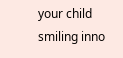your child smiling inno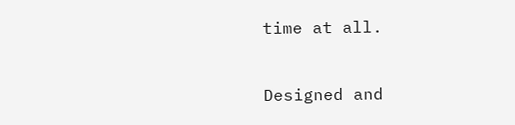time at all.


Designed and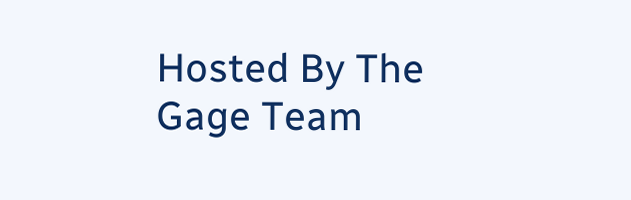Hosted By The Gage Team